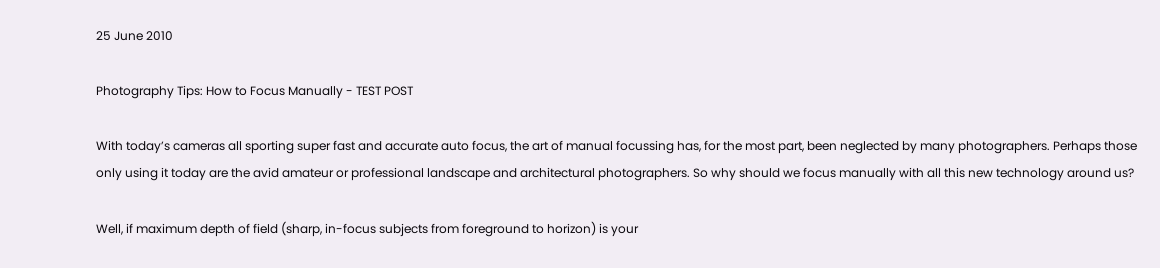25 June 2010

Photography Tips: How to Focus Manually - TEST POST

With today’s cameras all sporting super fast and accurate auto focus, the art of manual focussing has, for the most part, been neglected by many photographers. Perhaps those only using it today are the avid amateur or professional landscape and architectural photographers. So why should we focus manually with all this new technology around us?

Well, if maximum depth of field (sharp, in-focus subjects from foreground to horizon) is your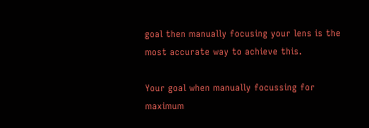goal then manually focusing your lens is the most accurate way to achieve this.

Your goal when manually focussing for maximum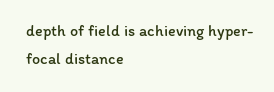depth of field is achieving hyper-focal distance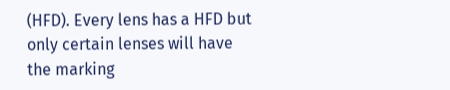(HFD). Every lens has a HFD but only certain lenses will have the marking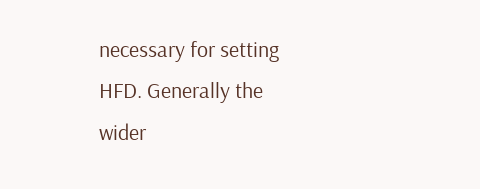necessary for setting HFD. Generally the wider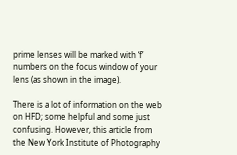prime lenses will be marked with ‘f’ numbers on the focus window of your lens (as shown in the image).

There is a lot of information on the web on HFD; some helpful and some just confusing. However, this article from the New York Institute of Photography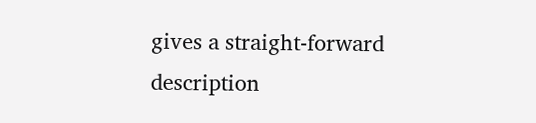gives a straight-forward description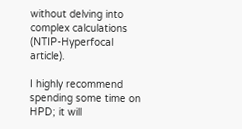without delving into complex calculations (NTIP-Hyperfocal article).

I highly recommend spending some time on HPD; it will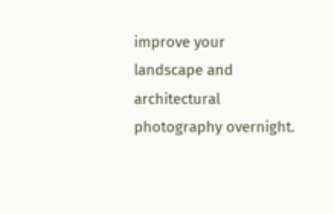improve your landscape and architectural photography overnight.